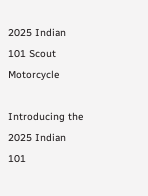2025 Indian 101 Scout Motorcycle

Introducing the 2025 Indian 101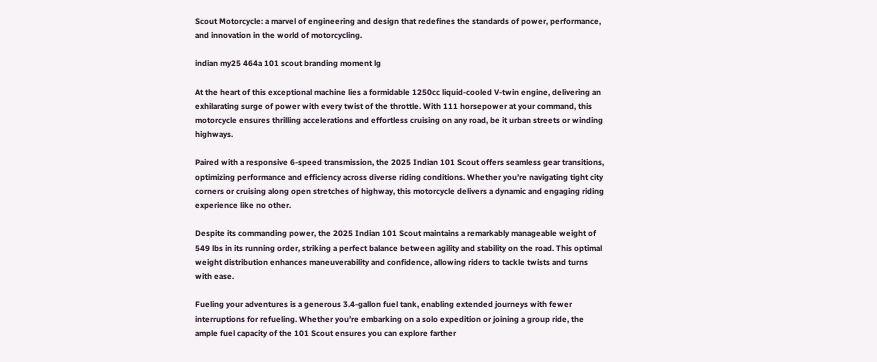Scout Motorcycle: a marvel of engineering and design that redefines the standards of power, performance, and innovation in the world of motorcycling.

indian my25 464a 101 scout branding moment lg

At the heart of this exceptional machine lies a formidable 1250cc liquid-cooled V-twin engine, delivering an exhilarating surge of power with every twist of the throttle. With 111 horsepower at your command, this motorcycle ensures thrilling accelerations and effortless cruising on any road, be it urban streets or winding highways.

Paired with a responsive 6-speed transmission, the 2025 Indian 101 Scout offers seamless gear transitions, optimizing performance and efficiency across diverse riding conditions. Whether you’re navigating tight city corners or cruising along open stretches of highway, this motorcycle delivers a dynamic and engaging riding experience like no other.

Despite its commanding power, the 2025 Indian 101 Scout maintains a remarkably manageable weight of 549 lbs in its running order, striking a perfect balance between agility and stability on the road. This optimal weight distribution enhances maneuverability and confidence, allowing riders to tackle twists and turns with ease.

Fueling your adventures is a generous 3.4-gallon fuel tank, enabling extended journeys with fewer interruptions for refueling. Whether you’re embarking on a solo expedition or joining a group ride, the ample fuel capacity of the 101 Scout ensures you can explore farther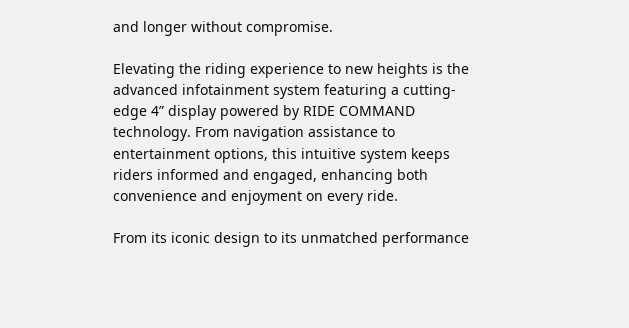and longer without compromise.

Elevating the riding experience to new heights is the advanced infotainment system featuring a cutting-edge 4” display powered by RIDE COMMAND technology. From navigation assistance to entertainment options, this intuitive system keeps riders informed and engaged, enhancing both convenience and enjoyment on every ride.

From its iconic design to its unmatched performance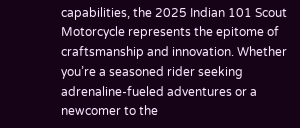capabilities, the 2025 Indian 101 Scout Motorcycle represents the epitome of craftsmanship and innovation. Whether you’re a seasoned rider seeking adrenaline-fueled adventures or a newcomer to the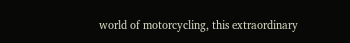world of motorcycling, this extraordinary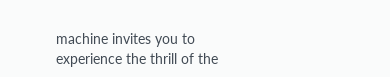machine invites you to experience the thrill of the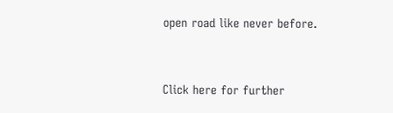open road like never before.


Click here for further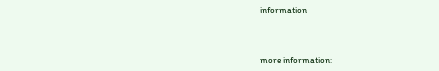information



more information: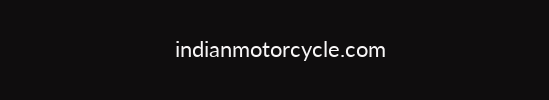indianmotorcycle.com